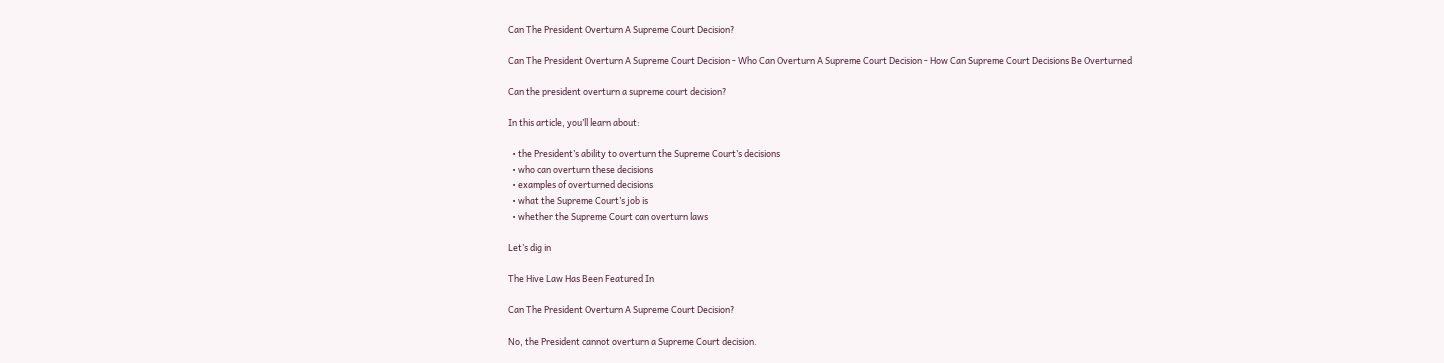Can The President Overturn A Supreme Court Decision?

Can The President Overturn A Supreme Court Decision - Who Can Overturn A Supreme Court Decision - How Can Supreme Court Decisions Be Overturned

Can the president overturn a supreme court decision?

In this article, you’ll learn about:

  • the President’s ability to overturn the Supreme Court’s decisions
  • who can overturn these decisions
  • examples of overturned decisions
  • what the Supreme Court’s job is
  • whether the Supreme Court can overturn laws

Let’s dig in

The Hive Law Has Been Featured In

Can The President Overturn A Supreme Court Decision?

No, the President cannot overturn a Supreme Court decision.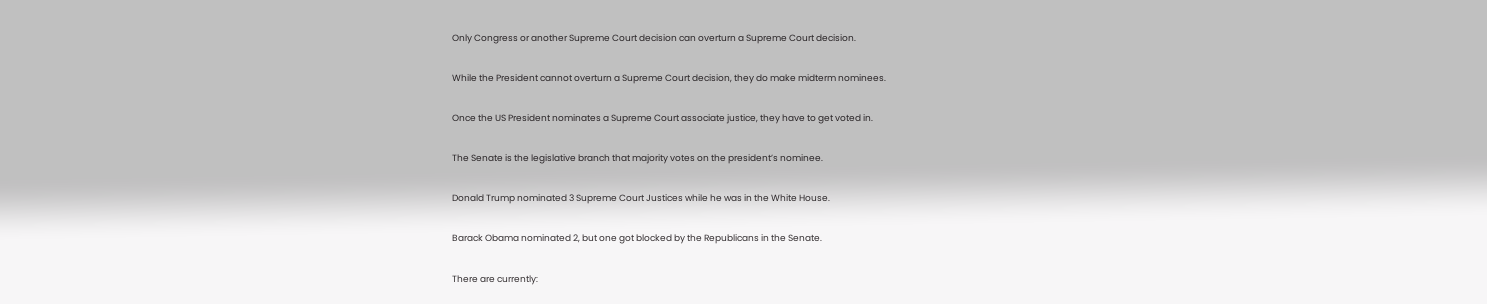Only Congress or another Supreme Court decision can overturn a Supreme Court decision.

While the President cannot overturn a Supreme Court decision, they do make midterm nominees.

Once the US President nominates a Supreme Court associate justice, they have to get voted in.

The Senate is the legislative branch that majority votes on the president’s nominee.

Donald Trump nominated 3 Supreme Court Justices while he was in the White House.

Barack Obama nominated 2, but one got blocked by the Republicans in the Senate.

There are currently: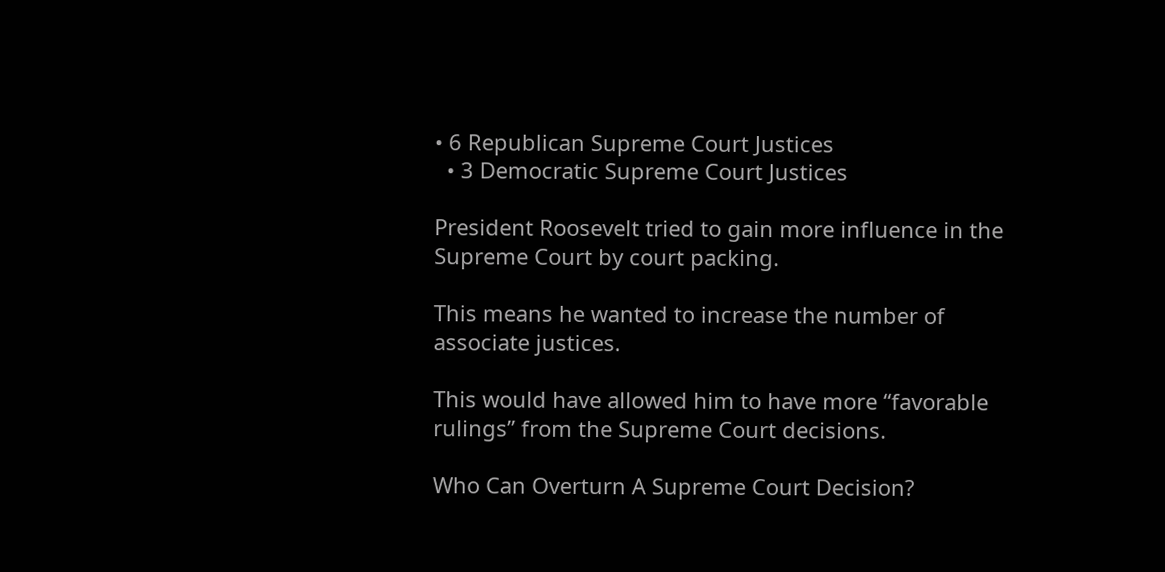• 6 Republican Supreme Court Justices
  • 3 Democratic Supreme Court Justices

President Roosevelt tried to gain more influence in the Supreme Court by court packing.

This means he wanted to increase the number of associate justices.

This would have allowed him to have more “favorable rulings” from the Supreme Court decisions.

Who Can Overturn A Supreme Court Decision?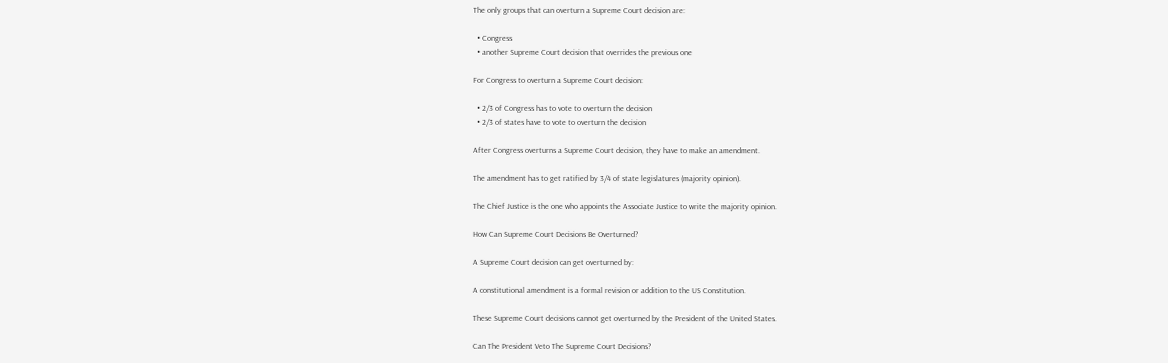The only groups that can overturn a Supreme Court decision are:

  • Congress
  • another Supreme Court decision that overrides the previous one

For Congress to overturn a Supreme Court decision:

  • 2/3 of Congress has to vote to overturn the decision
  • 2/3 of states have to vote to overturn the decision

After Congress overturns a Supreme Court decision, they have to make an amendment.

The amendment has to get ratified by 3/4 of state legislatures (majority opinion).

The Chief Justice is the one who appoints the Associate Justice to write the majority opinion.

How Can Supreme Court Decisions Be Overturned?

A Supreme Court decision can get overturned by:

A constitutional amendment is a formal revision or addition to the US Constitution.

These Supreme Court decisions cannot get overturned by the President of the United States.

Can The President Veto The Supreme Court Decisions?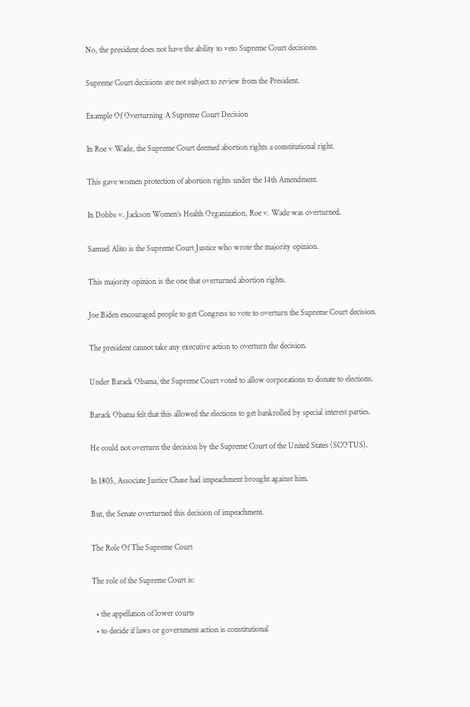No, the president does not have the ability to veto Supreme Court decisions.

Supreme Court decisions are not subject to review from the President.

Example Of Overturning A Supreme Court Decision

In Roe v Wade, the Supreme Court deemed abortion rights a constitutional right.

This gave women protection of abortion rights under the 14th Amendment.

In Dobbs v. Jackson Women’s Health Organization, Roe v. Wade was overturned.

Samuel Alito is the Supreme Court Justice who wrote the majority opinion.

This majority opinion is the one that overturned abortion rights.

Joe Biden encouraged people to get Congress to vote to overturn the Supreme Court decision.

The president cannot take any executive action to overturn the decision.

Under Barack Obama, the Supreme Court voted to allow corporations to donate to elections.

Barack Obama felt that this allowed the elections to get bankrolled by special interest parties.

He could not overturn the decision by the Supreme Court of the United States (SCOTUS).

In 1805, Associate Justice Chase had impeachment brought against him.

But, the Senate overturned this decision of impeachment.

The Role Of The Supreme Court

The role of the Supreme Court is:

  • the appellation of lower courts
  • to decide if laws or government action is constitutional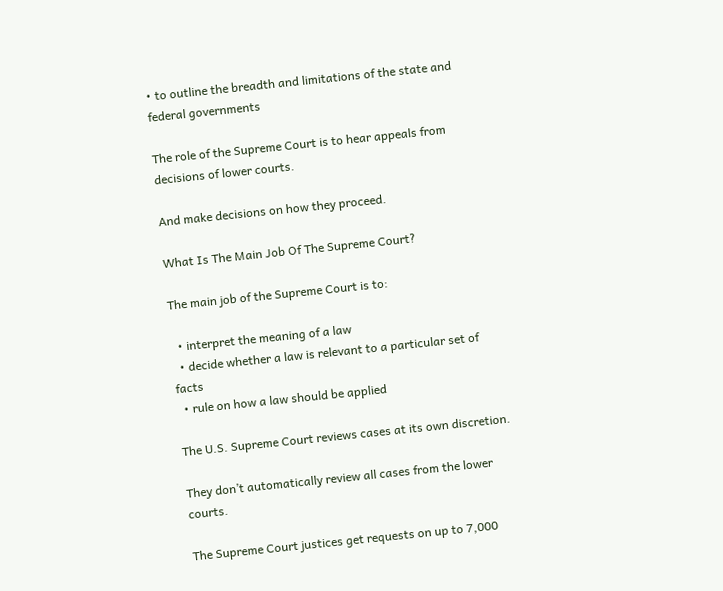• to outline the breadth and limitations of the state and federal governments

The role of the Supreme Court is to hear appeals from decisions of lower courts.

And make decisions on how they proceed.

What Is The Main Job Of The Supreme Court?

The main job of the Supreme Court is to:

  • interpret the meaning of a law
  • decide whether a law is relevant to a particular set of facts
  • rule on how a law should be applied

The U.S. Supreme Court reviews cases at its own discretion.

They don’t automatically review all cases from the lower courts.

The Supreme Court justices get requests on up to 7,000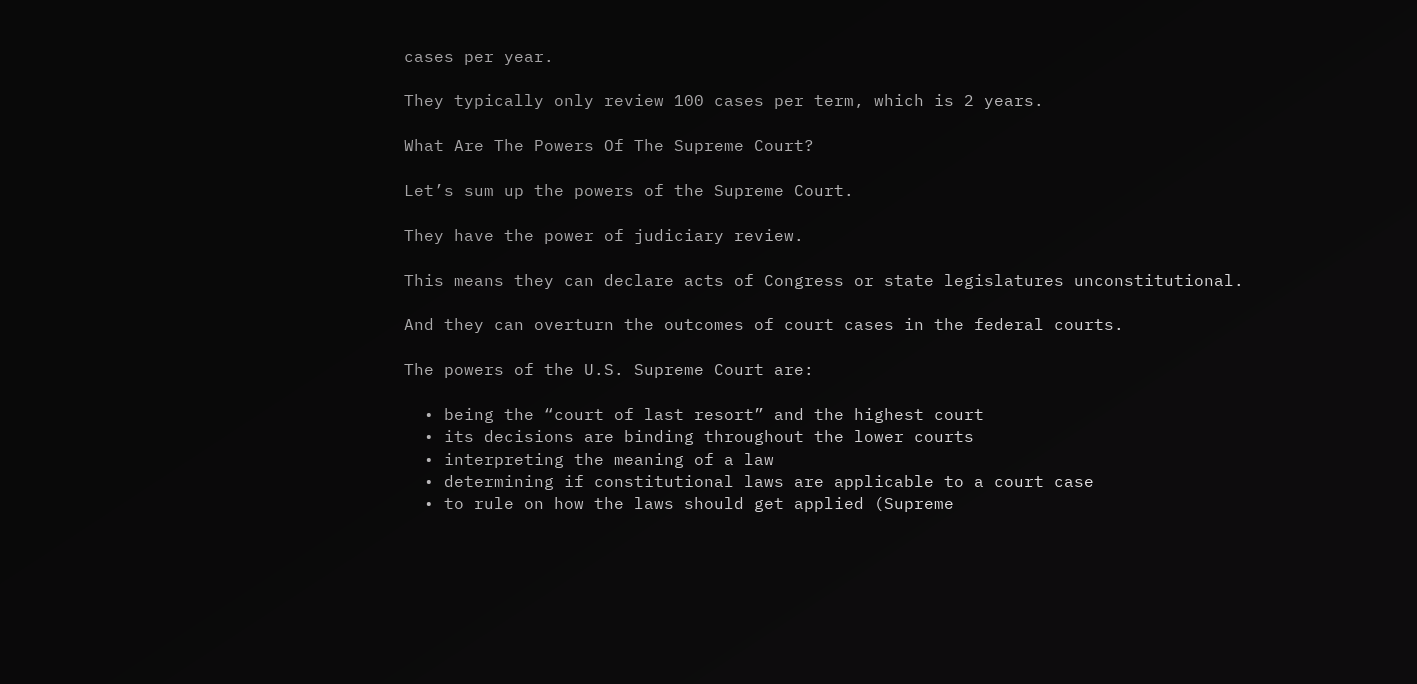cases per year.

They typically only review 100 cases per term, which is 2 years.

What Are The Powers Of The Supreme Court?

Let’s sum up the powers of the Supreme Court.

They have the power of judiciary review.

This means they can declare acts of Congress or state legislatures unconstitutional.

And they can overturn the outcomes of court cases in the federal courts.

The powers of the U.S. Supreme Court are:

  • being the “court of last resort” and the highest court
  • its decisions are binding throughout the lower courts
  • interpreting the meaning of a law
  • determining if constitutional laws are applicable to a court case
  • to rule on how the laws should get applied (Supreme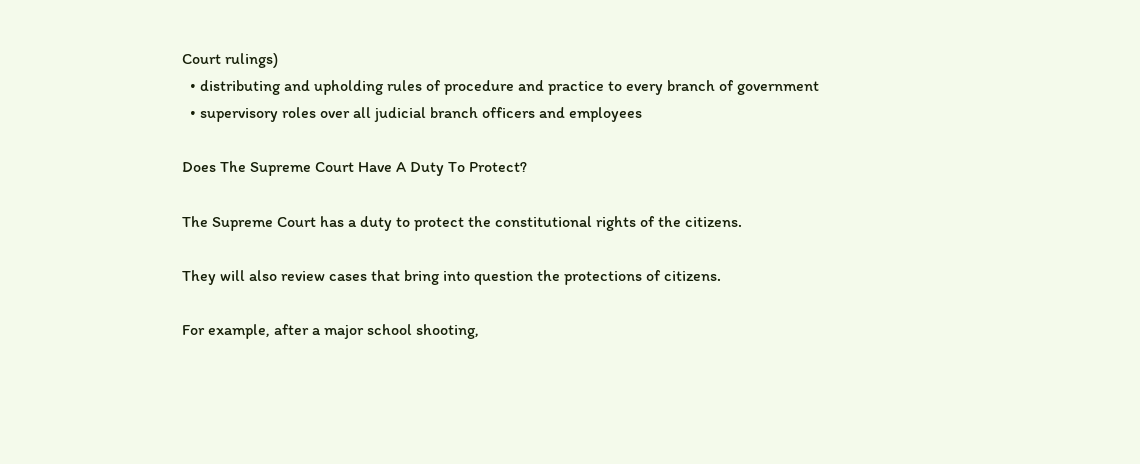Court rulings)
  • distributing and upholding rules of procedure and practice to every branch of government
  • supervisory roles over all judicial branch officers and employees

Does The Supreme Court Have A Duty To Protect?

The Supreme Court has a duty to protect the constitutional rights of the citizens.

They will also review cases that bring into question the protections of citizens.

For example, after a major school shooting,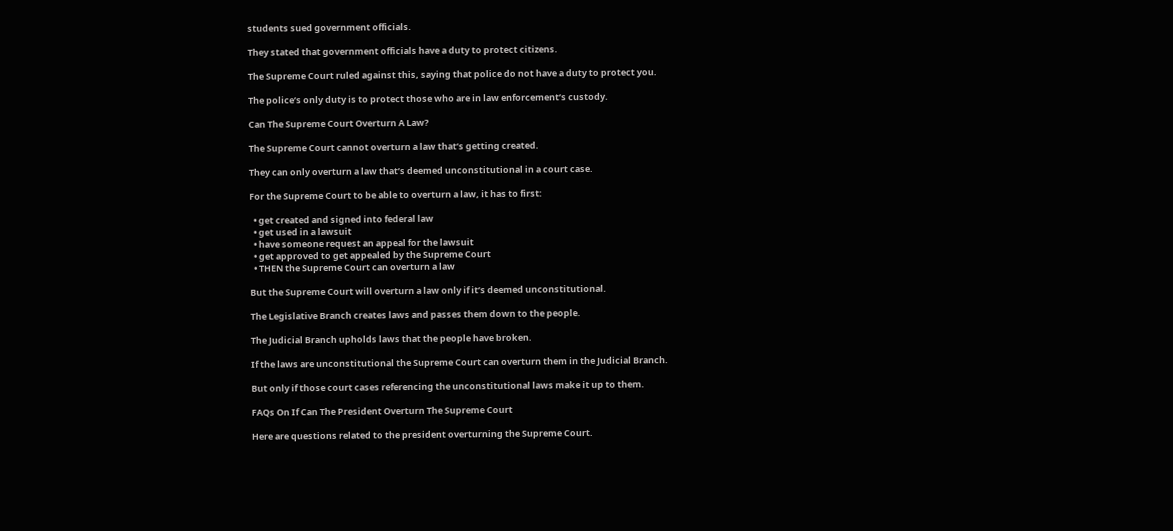students sued government officials.

They stated that government officials have a duty to protect citizens.

The Supreme Court ruled against this, saying that police do not have a duty to protect you.

The police’s only duty is to protect those who are in law enforcement’s custody.

Can The Supreme Court Overturn A Law?

The Supreme Court cannot overturn a law that’s getting created.

They can only overturn a law that’s deemed unconstitutional in a court case.

For the Supreme Court to be able to overturn a law, it has to first:

  • get created and signed into federal law
  • get used in a lawsuit
  • have someone request an appeal for the lawsuit
  • get approved to get appealed by the Supreme Court
  • THEN the Supreme Court can overturn a law

But the Supreme Court will overturn a law only if it’s deemed unconstitutional.

The Legislative Branch creates laws and passes them down to the people.

The Judicial Branch upholds laws that the people have broken.

If the laws are unconstitutional the Supreme Court can overturn them in the Judicial Branch.

But only if those court cases referencing the unconstitutional laws make it up to them.

FAQs On If Can The President Overturn The Supreme Court

Here are questions related to the president overturning the Supreme Court.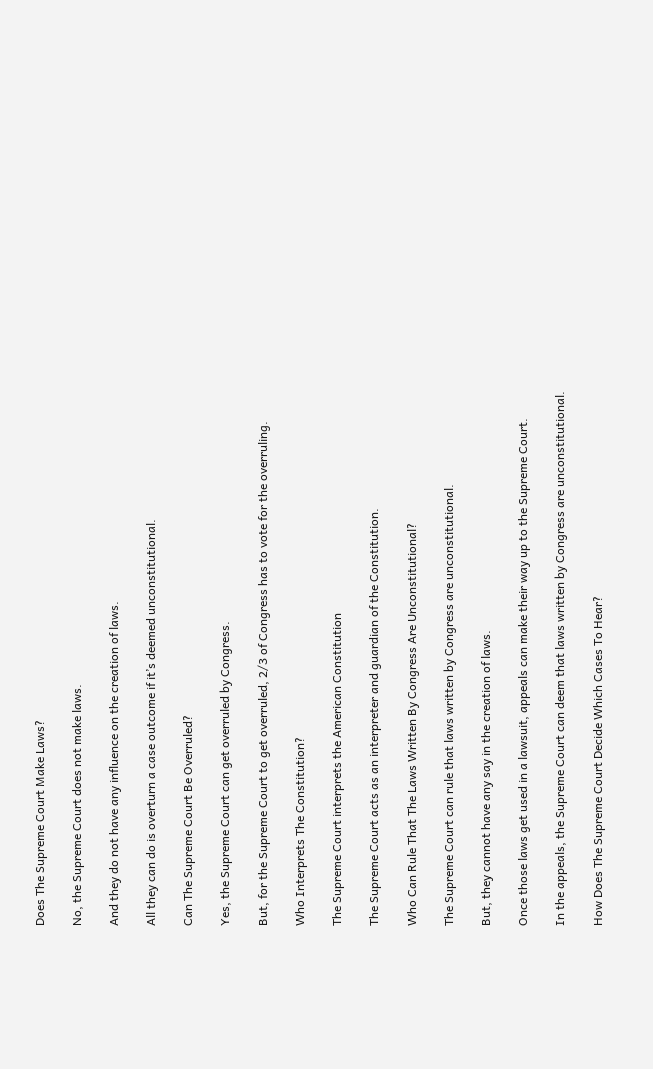Does The Supreme Court Make Laws?

No, the Supreme Court does not make laws.

And they do not have any influence on the creation of laws.

All they can do is overturn a case outcome if it’s deemed unconstitutional.

Can The Supreme Court Be Overruled?

Yes, the Supreme Court can get overruled by Congress.

But, for the Supreme Court to get overruled, 2/3 of Congress has to vote for the overruling.

Who Interprets The Constitution?

The Supreme Court interprets the American Constitution

The Supreme Court acts as an interpreter and guardian of the Constitution.

Who Can Rule That The Laws Written By Congress Are Unconstitutional?

The Supreme Court can rule that laws written by Congress are unconstitutional.

But, they cannot have any say in the creation of laws.

Once those laws get used in a lawsuit, appeals can make their way up to the Supreme Court.

In the appeals, the Supreme Court can deem that laws written by Congress are unconstitutional.

How Does The Supreme Court Decide Which Cases To Hear?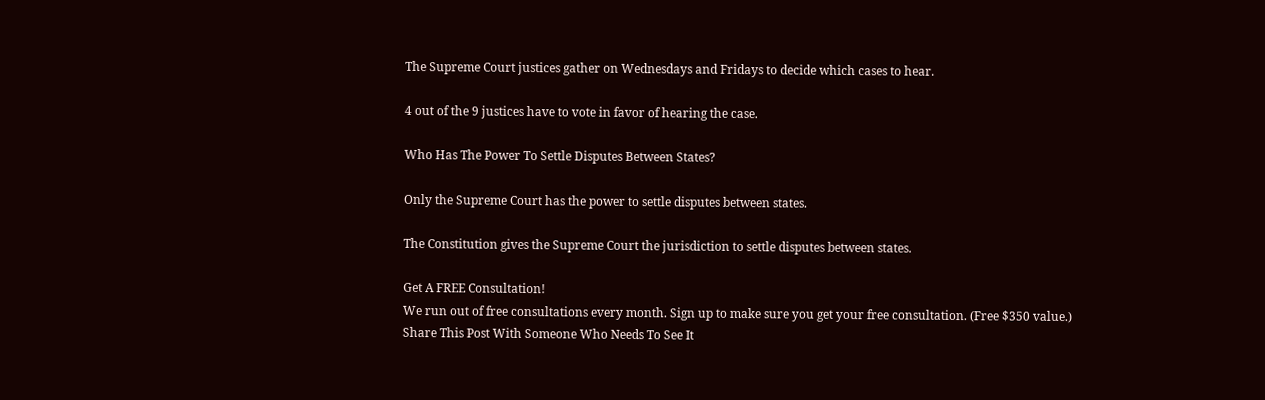The Supreme Court justices gather on Wednesdays and Fridays to decide which cases to hear.

4 out of the 9 justices have to vote in favor of hearing the case.

Who Has The Power To Settle Disputes Between States?

Only the Supreme Court has the power to settle disputes between states.

The Constitution gives the Supreme Court the jurisdiction to settle disputes between states.

Get A FREE Consultation!
We run out of free consultations every month. Sign up to make sure you get your free consultation. (Free $350 value.)
Share This Post With Someone Who Needs To See It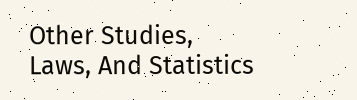Other Studies, Laws, And Statistics